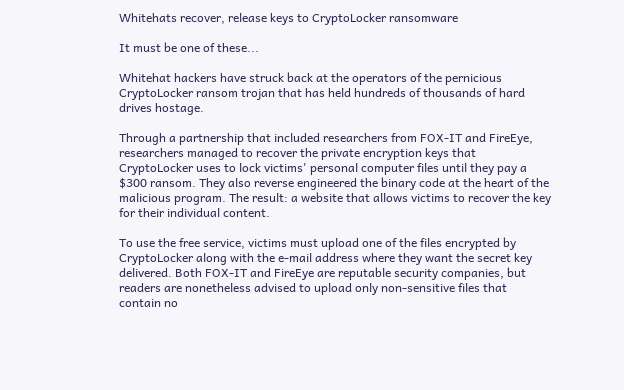Whitehats recover, release keys to CryptoLocker ransomware

It must be one of these...

Whitehat hackers have struck back at the operators of the pernicious CryptoLocker ransom trojan that has held hundreds of thousands of hard drives hostage.

Through a partnership that included researchers from FOX-IT and FireEye, researchers managed to recover the private encryption keys that CryptoLocker uses to lock victims' personal computer files until they pay a $300 ransom. They also reverse engineered the binary code at the heart of the malicious program. The result: a website that allows victims to recover the key for their individual content.

To use the free service, victims must upload one of the files encrypted by CryptoLocker along with the e-mail address where they want the secret key delivered. Both FOX-IT and FireEye are reputable security companies, but readers are nonetheless advised to upload only non-sensitive files that contain no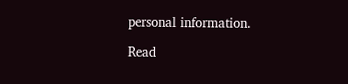personal information.

Read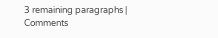3 remaining paragraphs | Comments